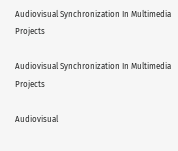Audiovisual Synchronization In Multimedia Projects

Audiovisual Synchronization In Multimedia Projects

Audiovisual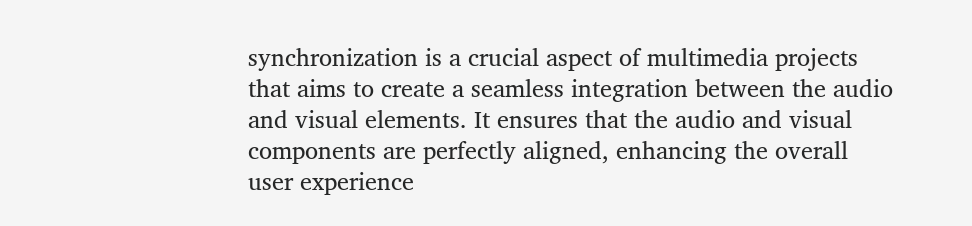synchronization is a crucial aspect of multimedia projects that aims to create a seamless integration between the audio and visual elements. It ensures that the audio and visual components are perfectly aligned, enhancing the overall user experience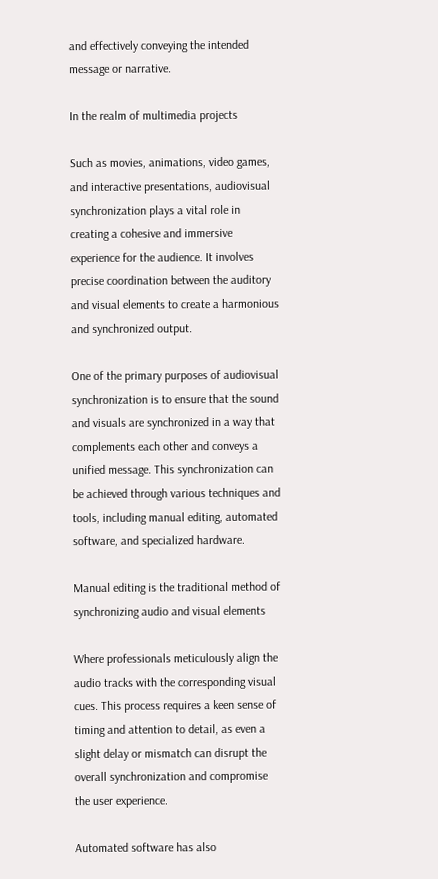and effectively conveying the intended message or narrative.

In the realm of multimedia projects

Such as movies, animations, video games, and interactive presentations, audiovisual synchronization plays a vital role in creating a cohesive and immersive experience for the audience. It involves precise coordination between the auditory and visual elements to create a harmonious and synchronized output.

One of the primary purposes of audiovisual synchronization is to ensure that the sound and visuals are synchronized in a way that complements each other and conveys a unified message. This synchronization can be achieved through various techniques and tools, including manual editing, automated software, and specialized hardware.

Manual editing is the traditional method of synchronizing audio and visual elements

Where professionals meticulously align the audio tracks with the corresponding visual cues. This process requires a keen sense of timing and attention to detail, as even a slight delay or mismatch can disrupt the overall synchronization and compromise the user experience.

Automated software has also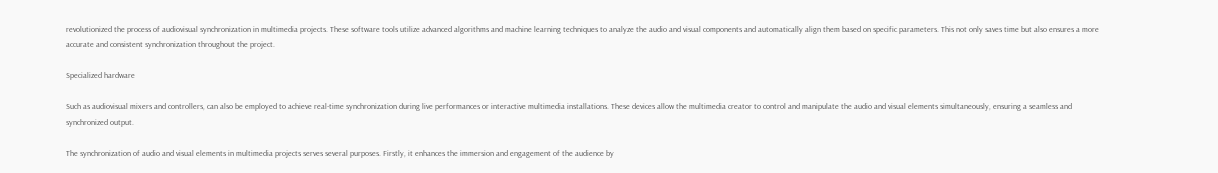revolutionized the process of audiovisual synchronization in multimedia projects. These software tools utilize advanced algorithms and machine learning techniques to analyze the audio and visual components and automatically align them based on specific parameters. This not only saves time but also ensures a more accurate and consistent synchronization throughout the project.

Specialized hardware

Such as audiovisual mixers and controllers, can also be employed to achieve real-time synchronization during live performances or interactive multimedia installations. These devices allow the multimedia creator to control and manipulate the audio and visual elements simultaneously, ensuring a seamless and synchronized output.

The synchronization of audio and visual elements in multimedia projects serves several purposes. Firstly, it enhances the immersion and engagement of the audience by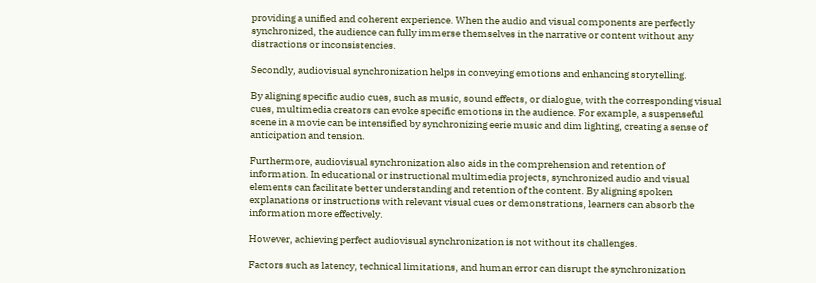providing a unified and coherent experience. When the audio and visual components are perfectly synchronized, the audience can fully immerse themselves in the narrative or content without any distractions or inconsistencies.

Secondly, audiovisual synchronization helps in conveying emotions and enhancing storytelling.

By aligning specific audio cues, such as music, sound effects, or dialogue, with the corresponding visual cues, multimedia creators can evoke specific emotions in the audience. For example, a suspenseful scene in a movie can be intensified by synchronizing eerie music and dim lighting, creating a sense of anticipation and tension.

Furthermore, audiovisual synchronization also aids in the comprehension and retention of information. In educational or instructional multimedia projects, synchronized audio and visual elements can facilitate better understanding and retention of the content. By aligning spoken explanations or instructions with relevant visual cues or demonstrations, learners can absorb the information more effectively.

However, achieving perfect audiovisual synchronization is not without its challenges.

Factors such as latency, technical limitations, and human error can disrupt the synchronization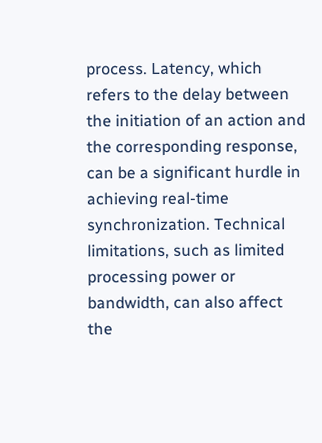process. Latency, which refers to the delay between the initiation of an action and the corresponding response, can be a significant hurdle in achieving real-time synchronization. Technical limitations, such as limited processing power or bandwidth, can also affect the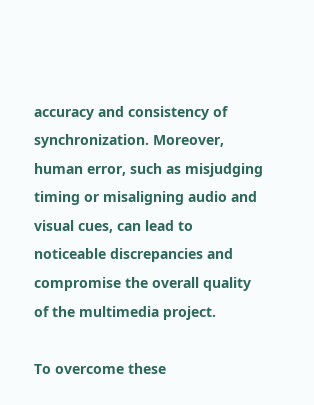accuracy and consistency of synchronization. Moreover, human error, such as misjudging timing or misaligning audio and visual cues, can lead to noticeable discrepancies and compromise the overall quality of the multimedia project.

To overcome these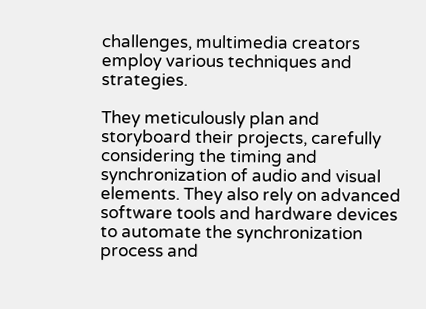challenges, multimedia creators employ various techniques and strategies.

They meticulously plan and storyboard their projects, carefully considering the timing and synchronization of audio and visual elements. They also rely on advanced software tools and hardware devices to automate the synchronization process and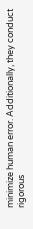minimize human error. Additionally, they conduct rigorous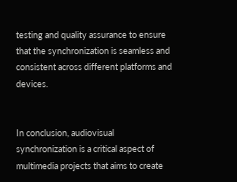testing and quality assurance to ensure that the synchronization is seamless and consistent across different platforms and devices.


In conclusion, audiovisual synchronization is a critical aspect of multimedia projects that aims to create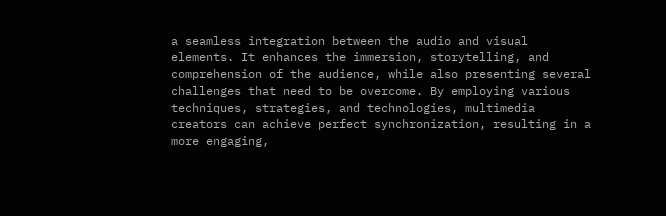a seamless integration between the audio and visual elements. It enhances the immersion, storytelling, and comprehension of the audience, while also presenting several challenges that need to be overcome. By employing various techniques, strategies, and technologies, multimedia creators can achieve perfect synchronization, resulting in a more engaging,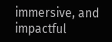immersive, and impactful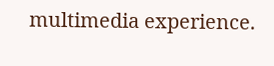multimedia experience.